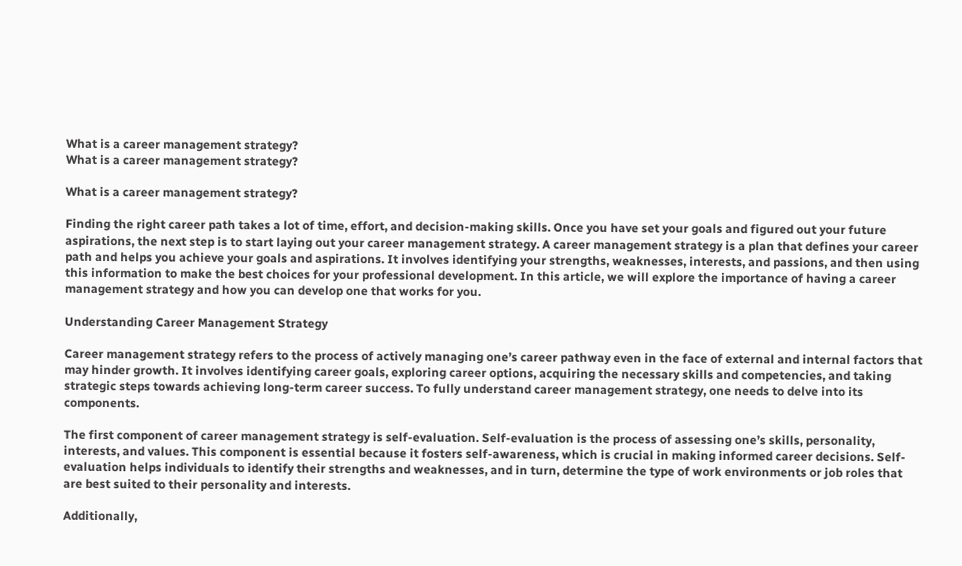What is a career management strategy?
What is a career management strategy?

What is a career management strategy?

Finding the right career path takes a lot of time, effort, and decision-making skills. Once you have set your goals and figured out your future aspirations, the next step is to start laying out your career management strategy. A career management strategy is a plan that defines your career path and helps you achieve your goals and aspirations. It involves identifying your strengths, weaknesses, interests, and passions, and then using this information to make the best choices for your professional development. In this article, we will explore the importance of having a career management strategy and how you can develop one that works for you.

Understanding Career Management Strategy

Career management strategy refers to the process of actively managing one’s career pathway even in the face of external and internal factors that may hinder growth. It involves identifying career goals, exploring career options, acquiring the necessary skills and competencies, and taking strategic steps towards achieving long-term career success. To fully understand career management strategy, one needs to delve into its components.

The first component of career management strategy is self-evaluation. Self-evaluation is the process of assessing one’s skills, personality, interests, and values. This component is essential because it fosters self-awareness, which is crucial in making informed career decisions. Self-evaluation helps individuals to identify their strengths and weaknesses, and in turn, determine the type of work environments or job roles that are best suited to their personality and interests.

Additionally,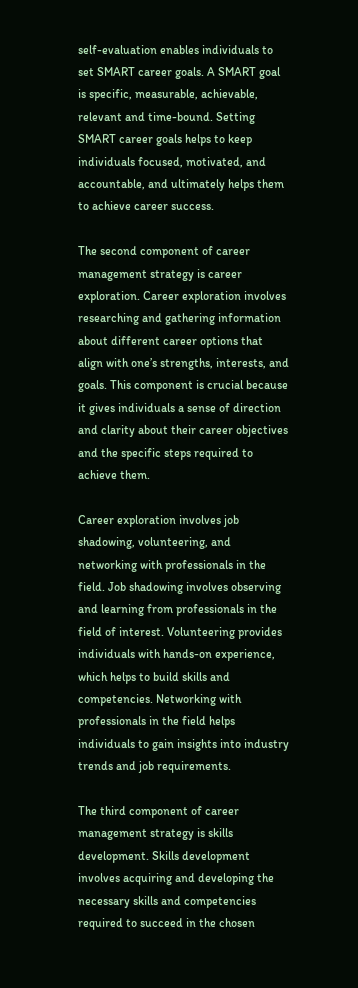self-evaluation enables individuals to set SMART career goals. A SMART goal is specific, measurable, achievable, relevant and time-bound. Setting SMART career goals helps to keep individuals focused, motivated, and accountable, and ultimately helps them to achieve career success.

The second component of career management strategy is career exploration. Career exploration involves researching and gathering information about different career options that align with one’s strengths, interests, and goals. This component is crucial because it gives individuals a sense of direction and clarity about their career objectives and the specific steps required to achieve them.

Career exploration involves job shadowing, volunteering, and networking with professionals in the field. Job shadowing involves observing and learning from professionals in the field of interest. Volunteering provides individuals with hands-on experience, which helps to build skills and competencies. Networking with professionals in the field helps individuals to gain insights into industry trends and job requirements.

The third component of career management strategy is skills development. Skills development involves acquiring and developing the necessary skills and competencies required to succeed in the chosen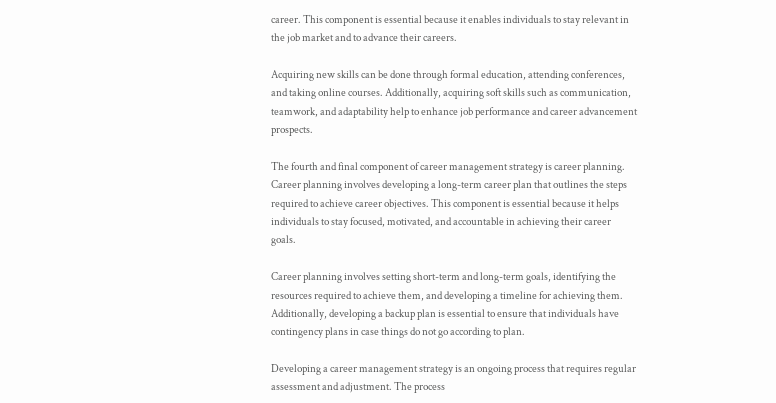career. This component is essential because it enables individuals to stay relevant in the job market and to advance their careers.

Acquiring new skills can be done through formal education, attending conferences, and taking online courses. Additionally, acquiring soft skills such as communication, teamwork, and adaptability help to enhance job performance and career advancement prospects.

The fourth and final component of career management strategy is career planning. Career planning involves developing a long-term career plan that outlines the steps required to achieve career objectives. This component is essential because it helps individuals to stay focused, motivated, and accountable in achieving their career goals.

Career planning involves setting short-term and long-term goals, identifying the resources required to achieve them, and developing a timeline for achieving them. Additionally, developing a backup plan is essential to ensure that individuals have contingency plans in case things do not go according to plan.

Developing a career management strategy is an ongoing process that requires regular assessment and adjustment. The process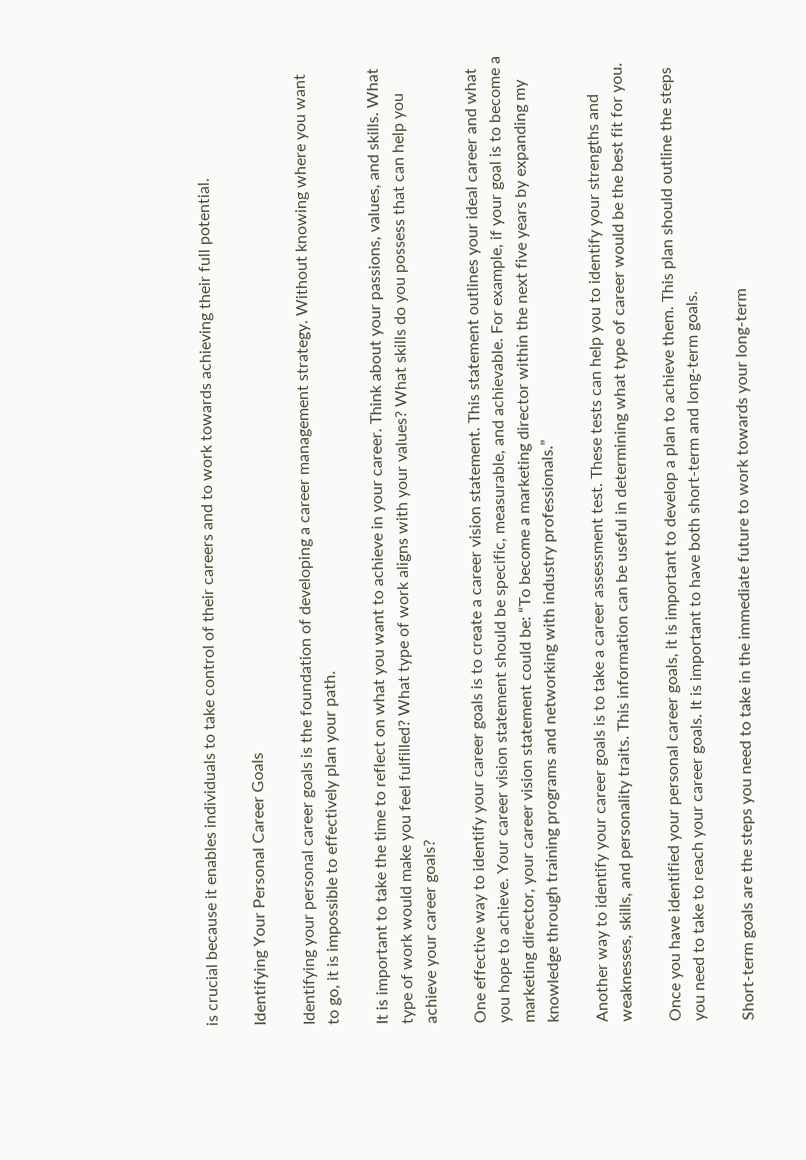is crucial because it enables individuals to take control of their careers and to work towards achieving their full potential.

Identifying Your Personal Career Goals

Identifying your personal career goals is the foundation of developing a career management strategy. Without knowing where you want to go, it is impossible to effectively plan your path.

It is important to take the time to reflect on what you want to achieve in your career. Think about your passions, values, and skills. What type of work would make you feel fulfilled? What type of work aligns with your values? What skills do you possess that can help you achieve your career goals?

One effective way to identify your career goals is to create a career vision statement. This statement outlines your ideal career and what you hope to achieve. Your career vision statement should be specific, measurable, and achievable. For example, if your goal is to become a marketing director, your career vision statement could be: “To become a marketing director within the next five years by expanding my knowledge through training programs and networking with industry professionals.”

Another way to identify your career goals is to take a career assessment test. These tests can help you to identify your strengths and weaknesses, skills, and personality traits. This information can be useful in determining what type of career would be the best fit for you.

Once you have identified your personal career goals, it is important to develop a plan to achieve them. This plan should outline the steps you need to take to reach your career goals. It is important to have both short-term and long-term goals.

Short-term goals are the steps you need to take in the immediate future to work towards your long-term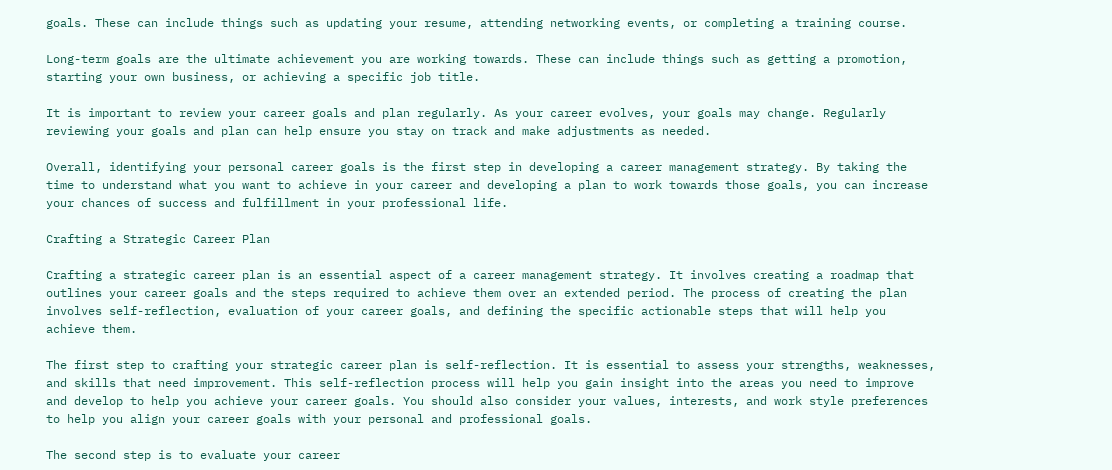goals. These can include things such as updating your resume, attending networking events, or completing a training course.

Long-term goals are the ultimate achievement you are working towards. These can include things such as getting a promotion, starting your own business, or achieving a specific job title.

It is important to review your career goals and plan regularly. As your career evolves, your goals may change. Regularly reviewing your goals and plan can help ensure you stay on track and make adjustments as needed.

Overall, identifying your personal career goals is the first step in developing a career management strategy. By taking the time to understand what you want to achieve in your career and developing a plan to work towards those goals, you can increase your chances of success and fulfillment in your professional life.

Crafting a Strategic Career Plan

Crafting a strategic career plan is an essential aspect of a career management strategy. It involves creating a roadmap that outlines your career goals and the steps required to achieve them over an extended period. The process of creating the plan involves self-reflection, evaluation of your career goals, and defining the specific actionable steps that will help you achieve them.

The first step to crafting your strategic career plan is self-reflection. It is essential to assess your strengths, weaknesses, and skills that need improvement. This self-reflection process will help you gain insight into the areas you need to improve and develop to help you achieve your career goals. You should also consider your values, interests, and work style preferences to help you align your career goals with your personal and professional goals.

The second step is to evaluate your career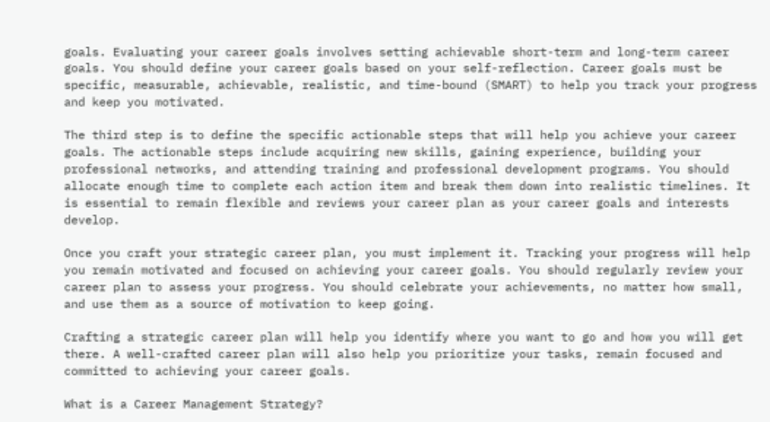goals. Evaluating your career goals involves setting achievable short-term and long-term career goals. You should define your career goals based on your self-reflection. Career goals must be specific, measurable, achievable, realistic, and time-bound (SMART) to help you track your progress and keep you motivated.

The third step is to define the specific actionable steps that will help you achieve your career goals. The actionable steps include acquiring new skills, gaining experience, building your professional networks, and attending training and professional development programs. You should allocate enough time to complete each action item and break them down into realistic timelines. It is essential to remain flexible and reviews your career plan as your career goals and interests develop.

Once you craft your strategic career plan, you must implement it. Tracking your progress will help you remain motivated and focused on achieving your career goals. You should regularly review your career plan to assess your progress. You should celebrate your achievements, no matter how small, and use them as a source of motivation to keep going.

Crafting a strategic career plan will help you identify where you want to go and how you will get there. A well-crafted career plan will also help you prioritize your tasks, remain focused and committed to achieving your career goals.

What is a Career Management Strategy?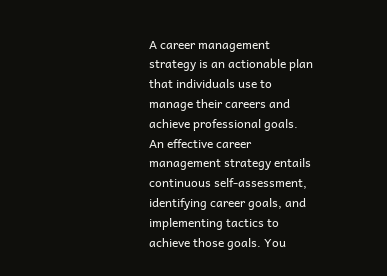A career management strategy is an actionable plan that individuals use to manage their careers and achieve professional goals. An effective career management strategy entails continuous self-assessment, identifying career goals, and implementing tactics to achieve those goals. You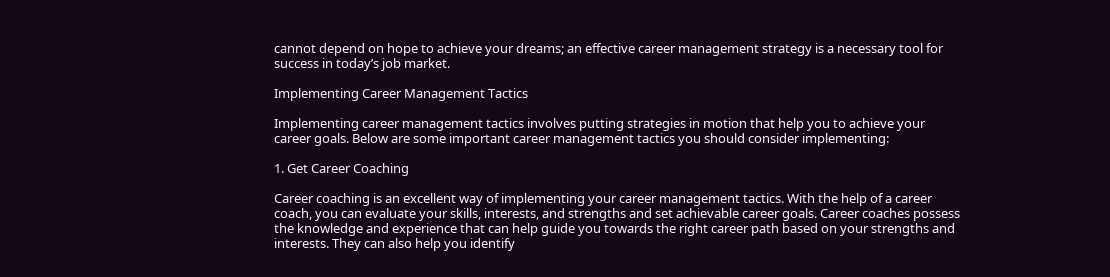cannot depend on hope to achieve your dreams; an effective career management strategy is a necessary tool for success in today’s job market.

Implementing Career Management Tactics

Implementing career management tactics involves putting strategies in motion that help you to achieve your career goals. Below are some important career management tactics you should consider implementing:

1. Get Career Coaching

Career coaching is an excellent way of implementing your career management tactics. With the help of a career coach, you can evaluate your skills, interests, and strengths and set achievable career goals. Career coaches possess the knowledge and experience that can help guide you towards the right career path based on your strengths and interests. They can also help you identify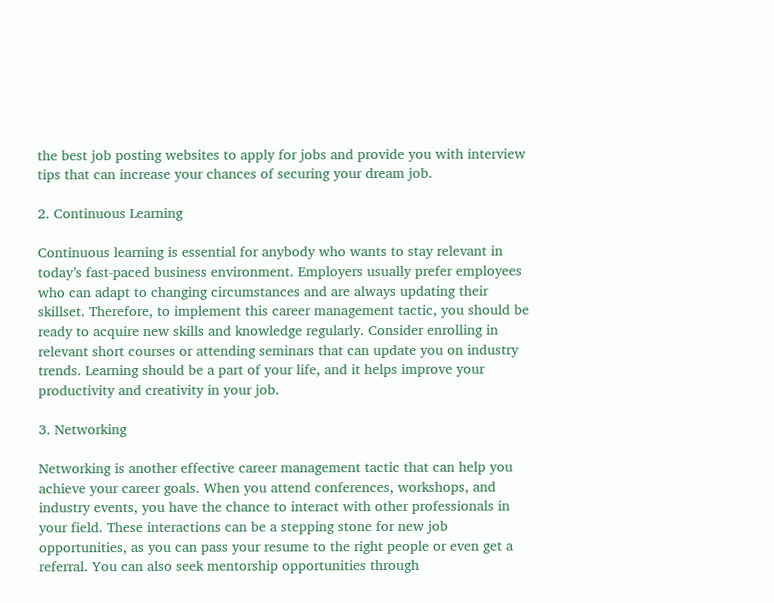the best job posting websites to apply for jobs and provide you with interview tips that can increase your chances of securing your dream job.

2. Continuous Learning

Continuous learning is essential for anybody who wants to stay relevant in today’s fast-paced business environment. Employers usually prefer employees who can adapt to changing circumstances and are always updating their skillset. Therefore, to implement this career management tactic, you should be ready to acquire new skills and knowledge regularly. Consider enrolling in relevant short courses or attending seminars that can update you on industry trends. Learning should be a part of your life, and it helps improve your productivity and creativity in your job.

3. Networking

Networking is another effective career management tactic that can help you achieve your career goals. When you attend conferences, workshops, and industry events, you have the chance to interact with other professionals in your field. These interactions can be a stepping stone for new job opportunities, as you can pass your resume to the right people or even get a referral. You can also seek mentorship opportunities through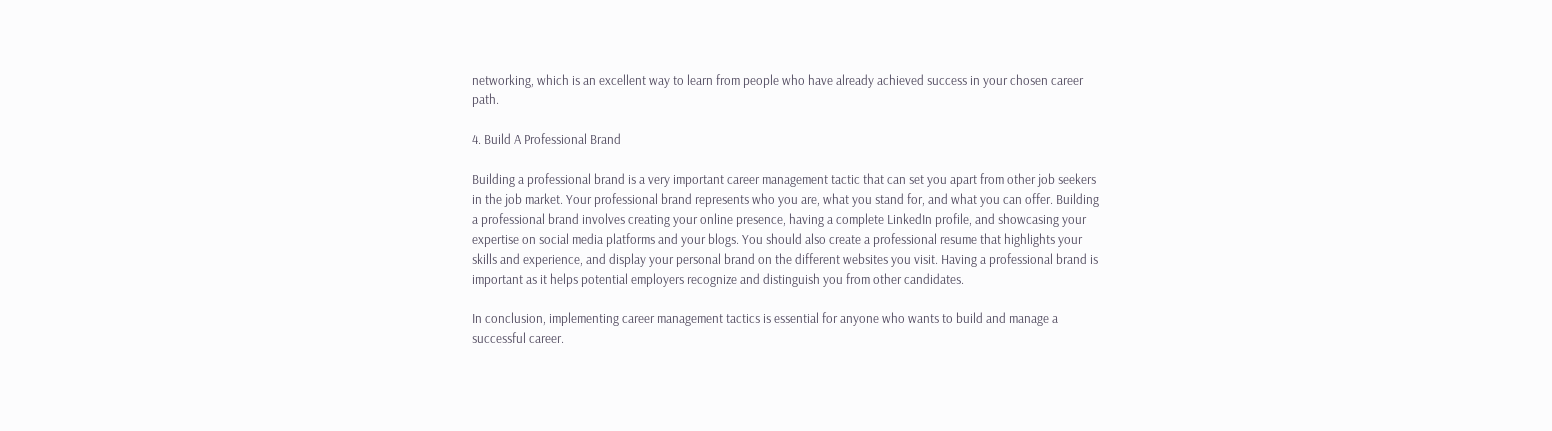networking, which is an excellent way to learn from people who have already achieved success in your chosen career path.

4. Build A Professional Brand

Building a professional brand is a very important career management tactic that can set you apart from other job seekers in the job market. Your professional brand represents who you are, what you stand for, and what you can offer. Building a professional brand involves creating your online presence, having a complete LinkedIn profile, and showcasing your expertise on social media platforms and your blogs. You should also create a professional resume that highlights your skills and experience, and display your personal brand on the different websites you visit. Having a professional brand is important as it helps potential employers recognize and distinguish you from other candidates.

In conclusion, implementing career management tactics is essential for anyone who wants to build and manage a successful career.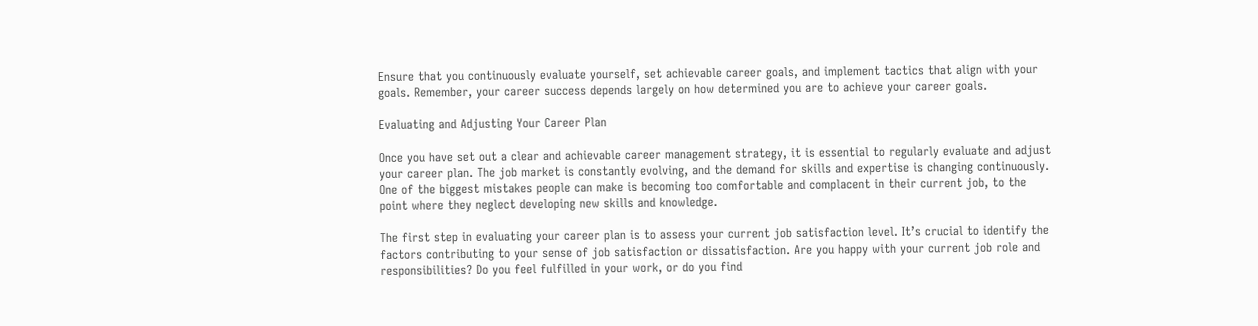Ensure that you continuously evaluate yourself, set achievable career goals, and implement tactics that align with your goals. Remember, your career success depends largely on how determined you are to achieve your career goals.

Evaluating and Adjusting Your Career Plan

Once you have set out a clear and achievable career management strategy, it is essential to regularly evaluate and adjust your career plan. The job market is constantly evolving, and the demand for skills and expertise is changing continuously. One of the biggest mistakes people can make is becoming too comfortable and complacent in their current job, to the point where they neglect developing new skills and knowledge.

The first step in evaluating your career plan is to assess your current job satisfaction level. It’s crucial to identify the factors contributing to your sense of job satisfaction or dissatisfaction. Are you happy with your current job role and responsibilities? Do you feel fulfilled in your work, or do you find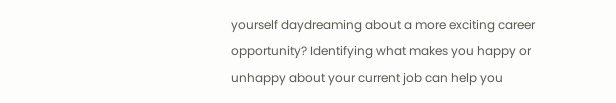yourself daydreaming about a more exciting career opportunity? Identifying what makes you happy or unhappy about your current job can help you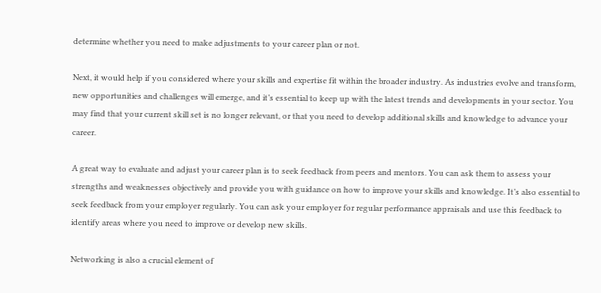determine whether you need to make adjustments to your career plan or not.

Next, it would help if you considered where your skills and expertise fit within the broader industry. As industries evolve and transform, new opportunities and challenges will emerge, and it’s essential to keep up with the latest trends and developments in your sector. You may find that your current skill set is no longer relevant, or that you need to develop additional skills and knowledge to advance your career.

A great way to evaluate and adjust your career plan is to seek feedback from peers and mentors. You can ask them to assess your strengths and weaknesses objectively and provide you with guidance on how to improve your skills and knowledge. It’s also essential to seek feedback from your employer regularly. You can ask your employer for regular performance appraisals and use this feedback to identify areas where you need to improve or develop new skills.

Networking is also a crucial element of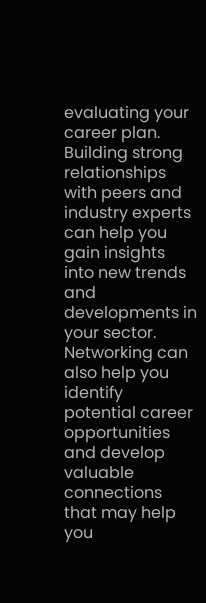evaluating your career plan. Building strong relationships with peers and industry experts can help you gain insights into new trends and developments in your sector. Networking can also help you identify potential career opportunities and develop valuable connections that may help you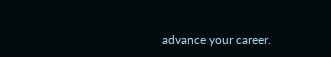advance your career.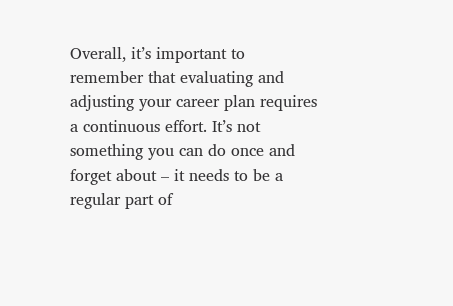Overall, it’s important to remember that evaluating and adjusting your career plan requires a continuous effort. It’s not something you can do once and forget about – it needs to be a regular part of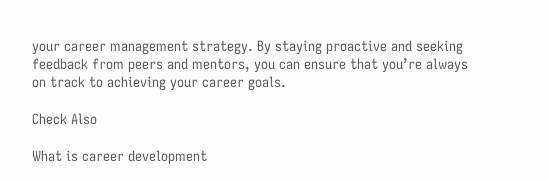your career management strategy. By staying proactive and seeking feedback from peers and mentors, you can ensure that you’re always on track to achieving your career goals.

Check Also

What is career development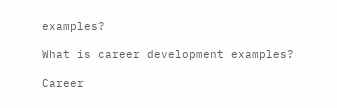examples?

What is career development examples?

Career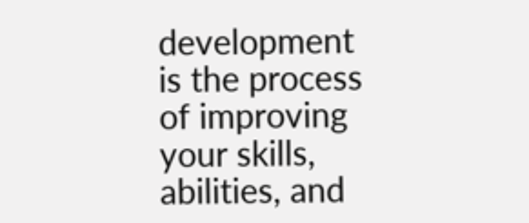development is the process of improving your skills, abilities, and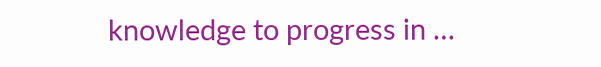knowledge to progress in …